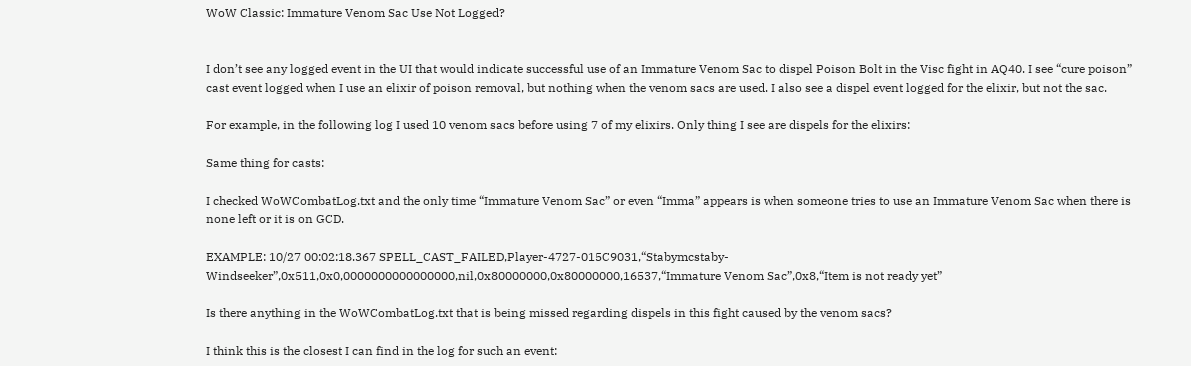WoW Classic: Immature Venom Sac Use Not Logged?


I don’t see any logged event in the UI that would indicate successful use of an Immature Venom Sac to dispel Poison Bolt in the Visc fight in AQ40. I see “cure poison” cast event logged when I use an elixir of poison removal, but nothing when the venom sacs are used. I also see a dispel event logged for the elixir, but not the sac.

For example, in the following log I used 10 venom sacs before using 7 of my elixirs. Only thing I see are dispels for the elixirs:

Same thing for casts:

I checked WoWCombatLog.txt and the only time “Immature Venom Sac” or even “Imma” appears is when someone tries to use an Immature Venom Sac when there is none left or it is on GCD.

EXAMPLE: 10/27 00:02:18.367 SPELL_CAST_FAILED,Player-4727-015C9031,“Stabymcstaby-Windseeker”,0x511,0x0,0000000000000000,nil,0x80000000,0x80000000,16537,“Immature Venom Sac”,0x8,“Item is not ready yet”

Is there anything in the WoWCombatLog.txt that is being missed regarding dispels in this fight caused by the venom sacs?

I think this is the closest I can find in the log for such an event: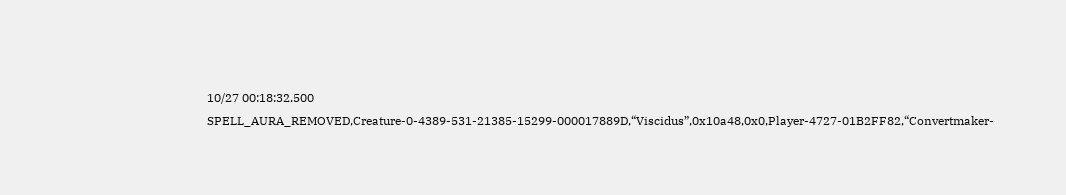10/27 00:18:32.500 SPELL_AURA_REMOVED,Creature-0-4389-531-21385-15299-000017889D,“Viscidus”,0x10a48,0x0,Player-4727-01B2FF82,“Convertmaker-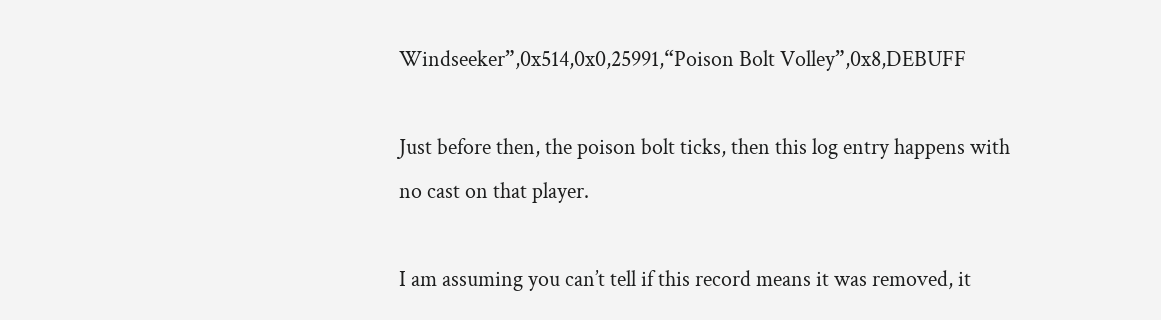Windseeker”,0x514,0x0,25991,“Poison Bolt Volley”,0x8,DEBUFF

Just before then, the poison bolt ticks, then this log entry happens with no cast on that player.

I am assuming you can’t tell if this record means it was removed, it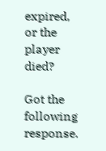expired, or the player died?

Got the following response.